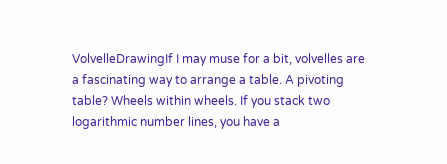VolvelleDrawingIf I may muse for a bit, volvelles are a fascinating way to arrange a table. A pivoting table? Wheels within wheels. If you stack two logarithmic number lines, you have a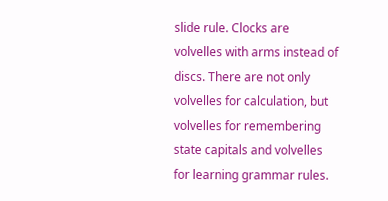slide rule. Clocks are volvelles with arms instead of discs. There are not only volvelles for calculation, but volvelles for remembering state capitals and volvelles for learning grammar rules.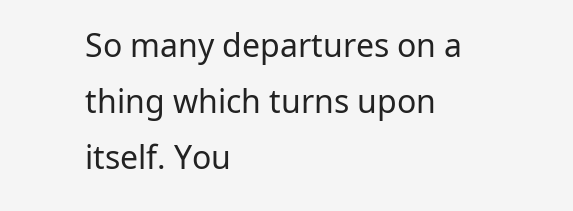So many departures on a thing which turns upon itself. You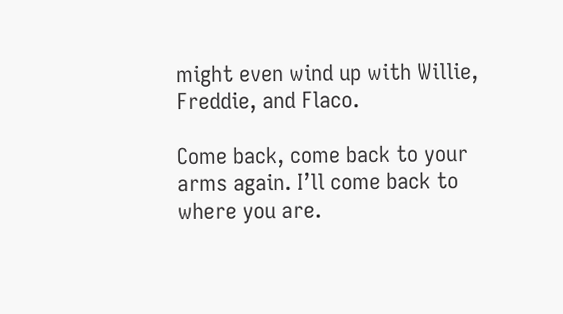might even wind up with Willie, Freddie, and Flaco.

Come back, come back to your arms again. I’ll come back to where you are.